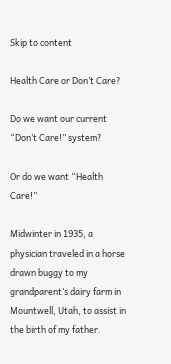Skip to content

Health Care or Don’t Care?

Do we want our current “Don’t Care!” system?

Or do we want “Health Care!”

Midwinter in 1935, a physician traveled in a horse drawn buggy to my grandparent’s dairy farm in Mountwell, Utah, to assist in the birth of my father.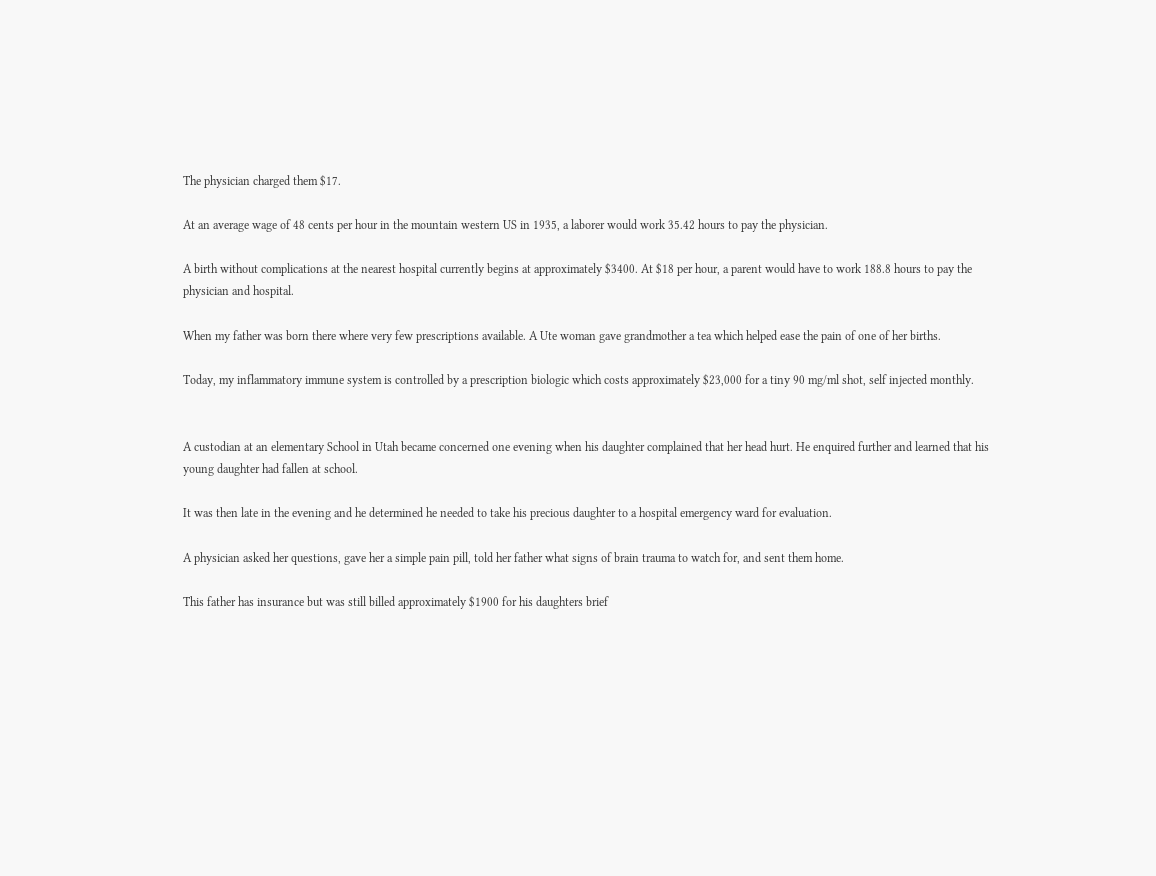The physician charged them $17.

At an average wage of 48 cents per hour in the mountain western US in 1935, a laborer would work 35.42 hours to pay the physician.

A birth without complications at the nearest hospital currently begins at approximately $3400. At $18 per hour, a parent would have to work 188.8 hours to pay the physician and hospital.

When my father was born there where very few prescriptions available. A Ute woman gave grandmother a tea which helped ease the pain of one of her births.

Today, my inflammatory immune system is controlled by a prescription biologic which costs approximately $23,000 for a tiny 90 mg/ml shot, self injected monthly.


A custodian at an elementary School in Utah became concerned one evening when his daughter complained that her head hurt. He enquired further and learned that his young daughter had fallen at school.

It was then late in the evening and he determined he needed to take his precious daughter to a hospital emergency ward for evaluation.

A physician asked her questions, gave her a simple pain pill, told her father what signs of brain trauma to watch for, and sent them home.

This father has insurance but was still billed approximately $1900 for his daughters brief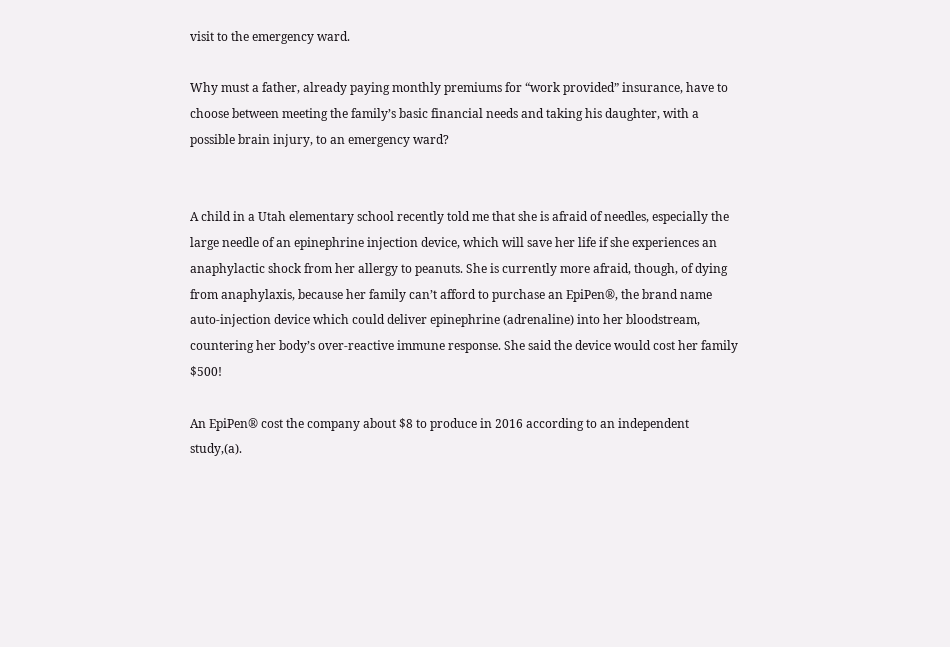visit to the emergency ward.

Why must a father, already paying monthly premiums for “work provided” insurance, have to choose between meeting the family’s basic financial needs and taking his daughter, with a possible brain injury, to an emergency ward?


A child in a Utah elementary school recently told me that she is afraid of needles, especially the large needle of an epinephrine injection device, which will save her life if she experiences an anaphylactic shock from her allergy to peanuts. She is currently more afraid, though, of dying from anaphylaxis, because her family can’t afford to purchase an EpiPen®, the brand name auto-injection device which could deliver epinephrine (adrenaline) into her bloodstream, countering her body’s over-reactive immune response. She said the device would cost her family $500!

An EpiPen® cost the company about $8 to produce in 2016 according to an independent study,(a).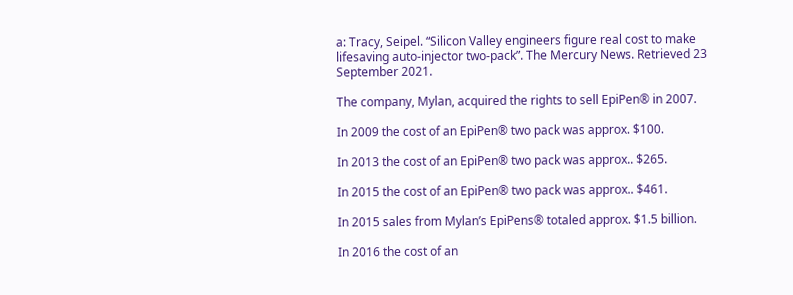a: Tracy, Seipel. “Silicon Valley engineers figure real cost to make lifesaving auto-injector two-pack”. The Mercury News. Retrieved 23 September 2021.

The company, Mylan, acquired the rights to sell EpiPen® in 2007.

In 2009 the cost of an EpiPen® two pack was approx. $100.

In 2013 the cost of an EpiPen® two pack was approx.. $265.

In 2015 the cost of an EpiPen® two pack was approx.. $461.

In 2015 sales from Mylan’s EpiPens® totaled approx. $1.5 billion.

In 2016 the cost of an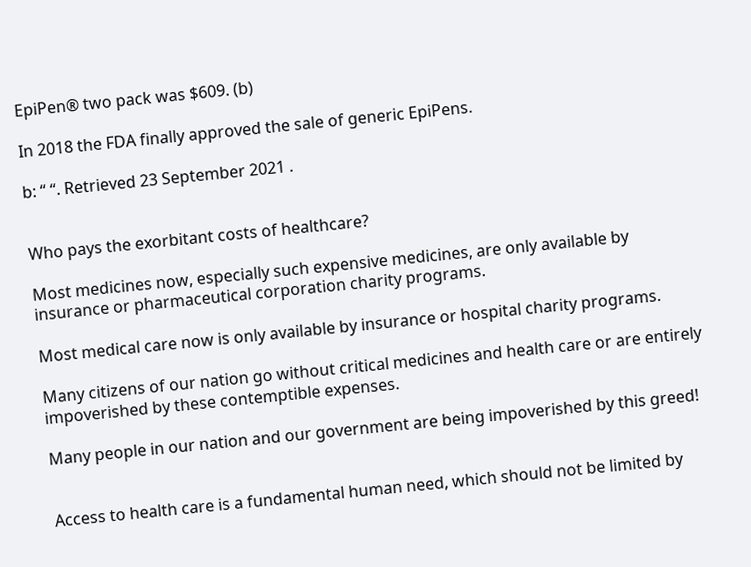EpiPen® two pack was $609. (b)

In 2018 the FDA finally approved the sale of generic EpiPens.

b: “ “. Retrieved 23 September 2021 .


Who pays the exorbitant costs of healthcare?

Most medicines now, especially such expensive medicines, are only available by insurance or pharmaceutical corporation charity programs.

Most medical care now is only available by insurance or hospital charity programs.

Many citizens of our nation go without critical medicines and health care or are entirely impoverished by these contemptible expenses.

Many people in our nation and our government are being impoverished by this greed!


Access to health care is a fundamental human need, which should not be limited by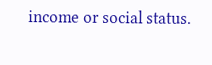income or social status.